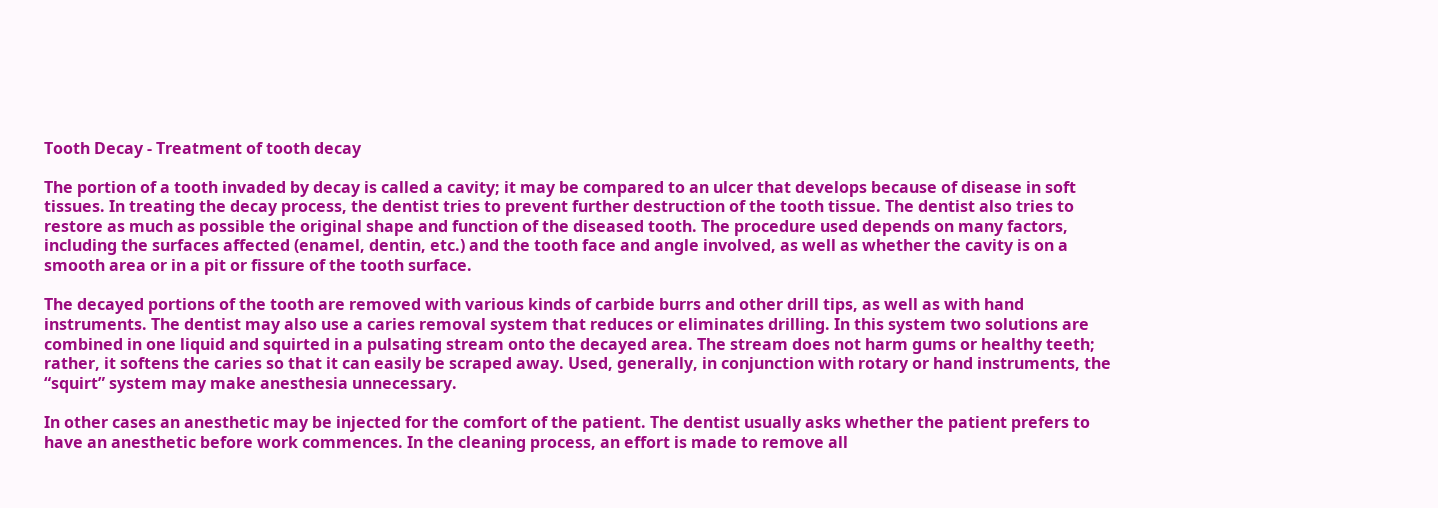Tooth Decay - Treatment of tooth decay

The portion of a tooth invaded by decay is called a cavity; it may be compared to an ulcer that develops because of disease in soft tissues. In treating the decay process, the dentist tries to prevent further destruction of the tooth tissue. The dentist also tries to restore as much as possible the original shape and function of the diseased tooth. The procedure used depends on many factors, including the surfaces affected (enamel, dentin, etc.) and the tooth face and angle involved, as well as whether the cavity is on a smooth area or in a pit or fissure of the tooth surface.

The decayed portions of the tooth are removed with various kinds of carbide burrs and other drill tips, as well as with hand instruments. The dentist may also use a caries removal system that reduces or eliminates drilling. In this system two solutions are combined in one liquid and squirted in a pulsating stream onto the decayed area. The stream does not harm gums or healthy teeth; rather, it softens the caries so that it can easily be scraped away. Used, generally, in conjunction with rotary or hand instruments, the “squirt” system may make anesthesia unnecessary.

In other cases an anesthetic may be injected for the comfort of the patient. The dentist usually asks whether the patient prefers to have an anesthetic before work commences. In the cleaning process, an effort is made to remove all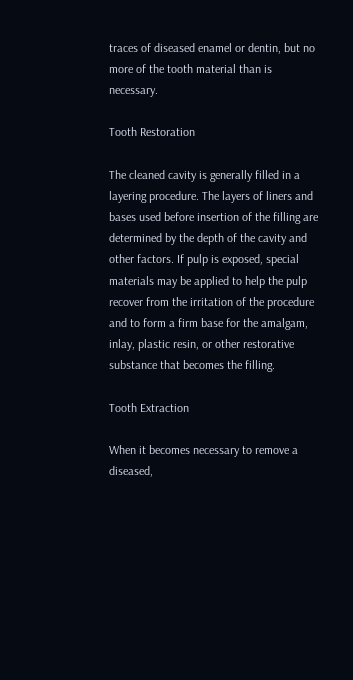traces of diseased enamel or dentin, but no more of the tooth material than is necessary.

Tooth Restoration

The cleaned cavity is generally filled in a layering procedure. The layers of liners and bases used before insertion of the filling are determined by the depth of the cavity and other factors. If pulp is exposed, special materials may be applied to help the pulp recover from the irritation of the procedure and to form a firm base for the amalgam, inlay, plastic resin, or other restorative substance that becomes the filling.

Tooth Extraction

When it becomes necessary to remove a diseased,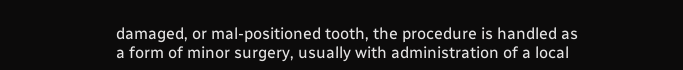damaged, or mal-positioned tooth, the procedure is handled as a form of minor surgery, usually with administration of a local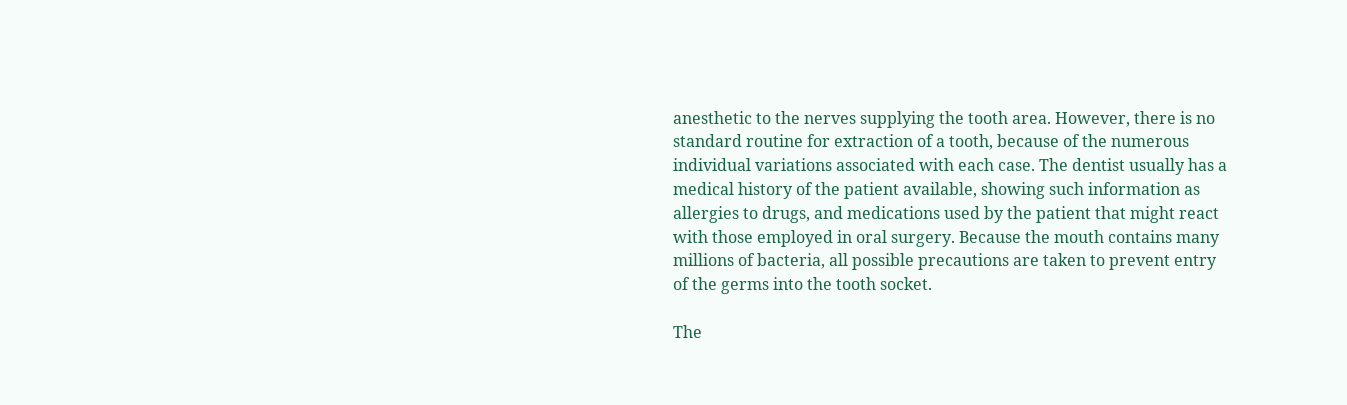anesthetic to the nerves supplying the tooth area. However, there is no standard routine for extraction of a tooth, because of the numerous individual variations associated with each case. The dentist usually has a medical history of the patient available, showing such information as allergies to drugs, and medications used by the patient that might react with those employed in oral surgery. Because the mouth contains many millions of bacteria, all possible precautions are taken to prevent entry of the germs into the tooth socket.

The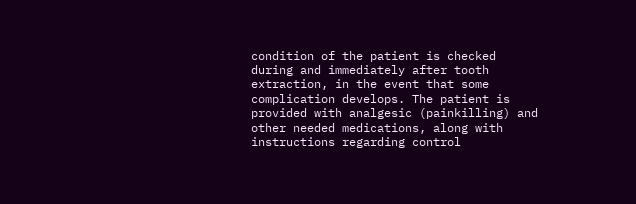condition of the patient is checked during and immediately after tooth extraction, in the event that some complication develops. The patient is provided with analgesic (painkilling) and other needed medications, along with instructions regarding control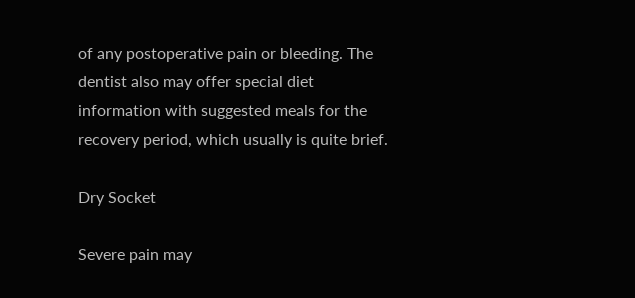of any postoperative pain or bleeding. The dentist also may offer special diet information with suggested meals for the recovery period, which usually is quite brief.

Dry Socket

Severe pain may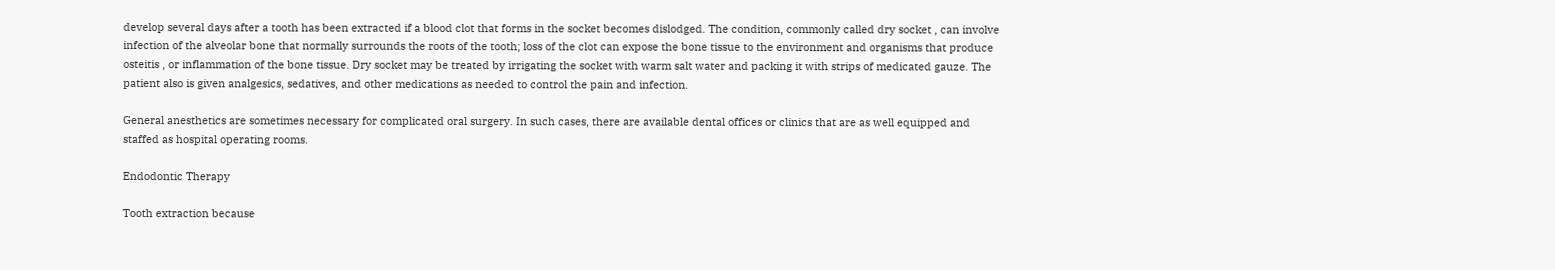develop several days after a tooth has been extracted if a blood clot that forms in the socket becomes dislodged. The condition, commonly called dry socket , can involve infection of the alveolar bone that normally surrounds the roots of the tooth; loss of the clot can expose the bone tissue to the environment and organisms that produce osteitis , or inflammation of the bone tissue. Dry socket may be treated by irrigating the socket with warm salt water and packing it with strips of medicated gauze. The patient also is given analgesics, sedatives, and other medications as needed to control the pain and infection.

General anesthetics are sometimes necessary for complicated oral surgery. In such cases, there are available dental offices or clinics that are as well equipped and staffed as hospital operating rooms.

Endodontic Therapy

Tooth extraction because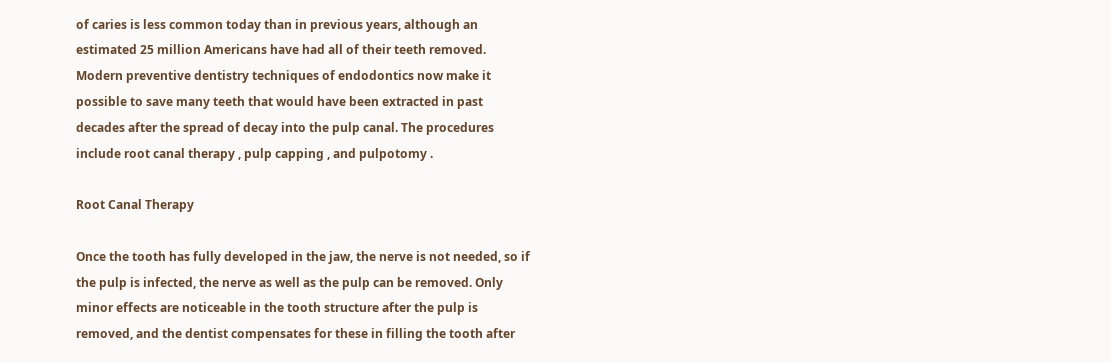of caries is less common today than in previous years, although an estimated 25 million Americans have had all of their teeth removed. Modern preventive dentistry techniques of endodontics now make it possible to save many teeth that would have been extracted in past decades after the spread of decay into the pulp canal. The procedures include root canal therapy , pulp capping , and pulpotomy .

Root Canal Therapy

Once the tooth has fully developed in the jaw, the nerve is not needed, so if the pulp is infected, the nerve as well as the pulp can be removed. Only minor effects are noticeable in the tooth structure after the pulp is removed, and the dentist compensates for these in filling the tooth after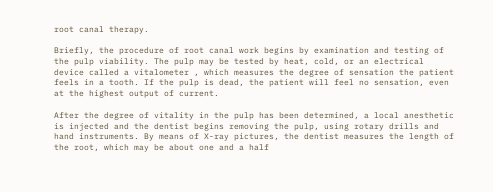root canal therapy.

Briefly, the procedure of root canal work begins by examination and testing of the pulp viability. The pulp may be tested by heat, cold, or an electrical device called a vitalometer , which measures the degree of sensation the patient feels in a tooth. If the pulp is dead, the patient will feel no sensation, even at the highest output of current.

After the degree of vitality in the pulp has been determined, a local anesthetic is injected and the dentist begins removing the pulp, using rotary drills and hand instruments. By means of X-ray pictures, the dentist measures the length of the root, which may be about one and a half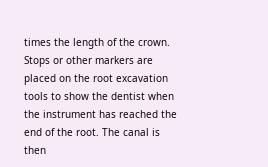times the length of the crown. Stops or other markers are placed on the root excavation tools to show the dentist when the instrument has reached the end of the root. The canal is then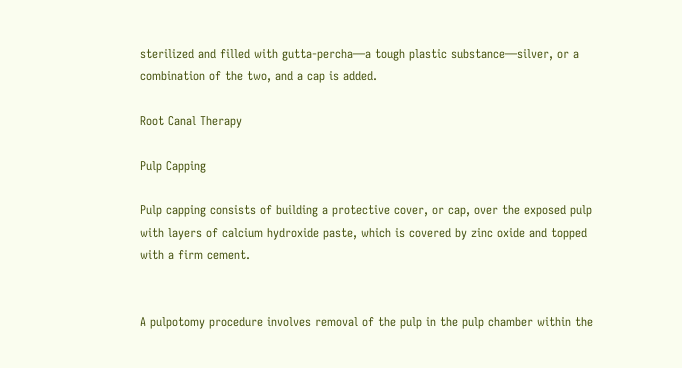sterilized and filled with gutta-percha—a tough plastic substance—silver, or a combination of the two, and a cap is added.

Root Canal Therapy

Pulp Capping

Pulp capping consists of building a protective cover, or cap, over the exposed pulp with layers of calcium hydroxide paste, which is covered by zinc oxide and topped with a firm cement.


A pulpotomy procedure involves removal of the pulp in the pulp chamber within the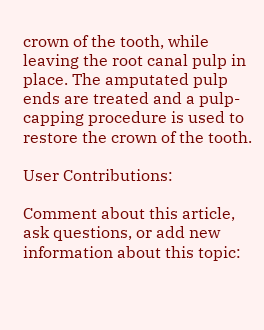crown of the tooth, while leaving the root canal pulp in place. The amputated pulp ends are treated and a pulp-capping procedure is used to restore the crown of the tooth.

User Contributions:

Comment about this article, ask questions, or add new information about this topic: